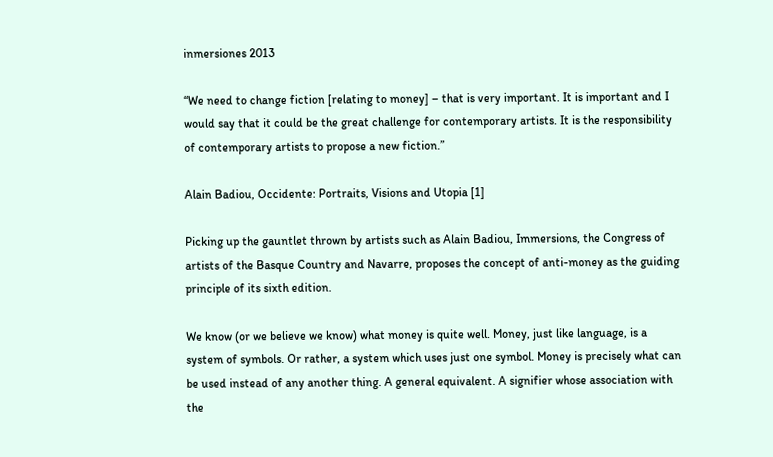inmersiones 2013

“We need to change fiction [relating to money] – that is very important. It is important and I would say that it could be the great challenge for contemporary artists. It is the responsibility of contemporary artists to propose a new fiction.”

Alain Badiou, Occidente: Portraits, Visions and Utopia [1]

Picking up the gauntlet thrown by artists such as Alain Badiou, Immersions, the Congress of artists of the Basque Country and Navarre, proposes the concept of anti-money as the guiding principle of its sixth edition.

We know (or we believe we know) what money is quite well. Money, just like language, is a system of symbols. Or rather, a system which uses just one symbol. Money is precisely what can be used instead of any another thing. A general equivalent. A signifier whose association with the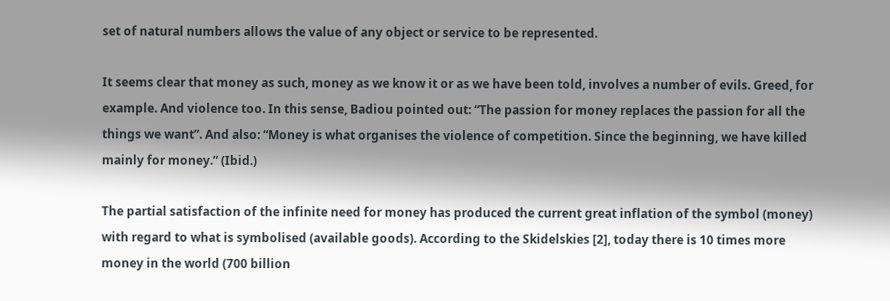set of natural numbers allows the value of any object or service to be represented.

It seems clear that money as such, money as we know it or as we have been told, involves a number of evils. Greed, for example. And violence too. In this sense, Badiou pointed out: “The passion for money replaces the passion for all the things we want”. And also: “Money is what organises the violence of competition. Since the beginning, we have killed mainly for money.” (Ibid.)

The partial satisfaction of the infinite need for money has produced the current great inflation of the symbol (money) with regard to what is symbolised (available goods). According to the Skidelskies [2], today there is 10 times more money in the world (700 billion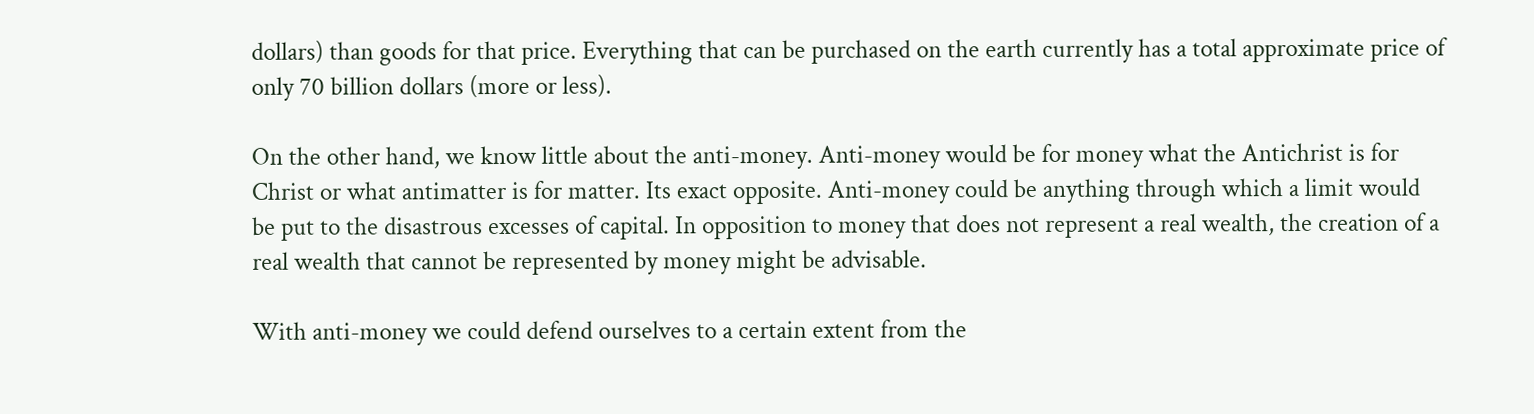dollars) than goods for that price. Everything that can be purchased on the earth currently has a total approximate price of only 70 billion dollars (more or less).

On the other hand, we know little about the anti-money. Anti-money would be for money what the Antichrist is for Christ or what antimatter is for matter. Its exact opposite. Anti-money could be anything through which a limit would be put to the disastrous excesses of capital. In opposition to money that does not represent a real wealth, the creation of a real wealth that cannot be represented by money might be advisable.

With anti-money we could defend ourselves to a certain extent from the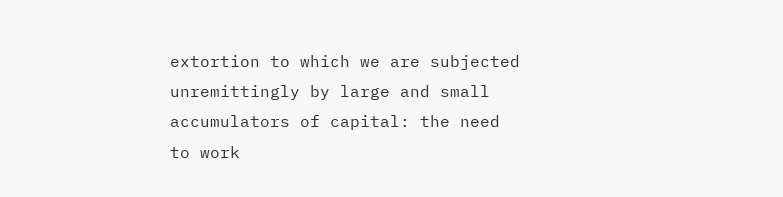extortion to which we are subjected unremittingly by large and small accumulators of capital: the need to work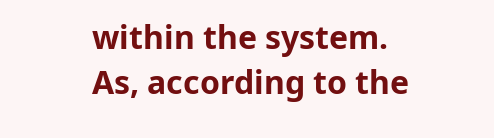within the system. As, according to the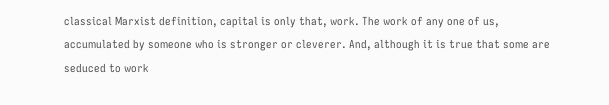classical Marxist definition, capital is only that, work. The work of any one of us, accumulated by someone who is stronger or cleverer. And, although it is true that some are seduced to work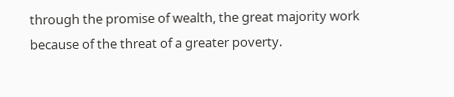through the promise of wealth, the great majority work because of the threat of a greater poverty.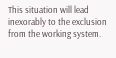This situation will lead inexorably to the exclusion from the working system.